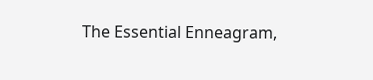The Essential Enneagram,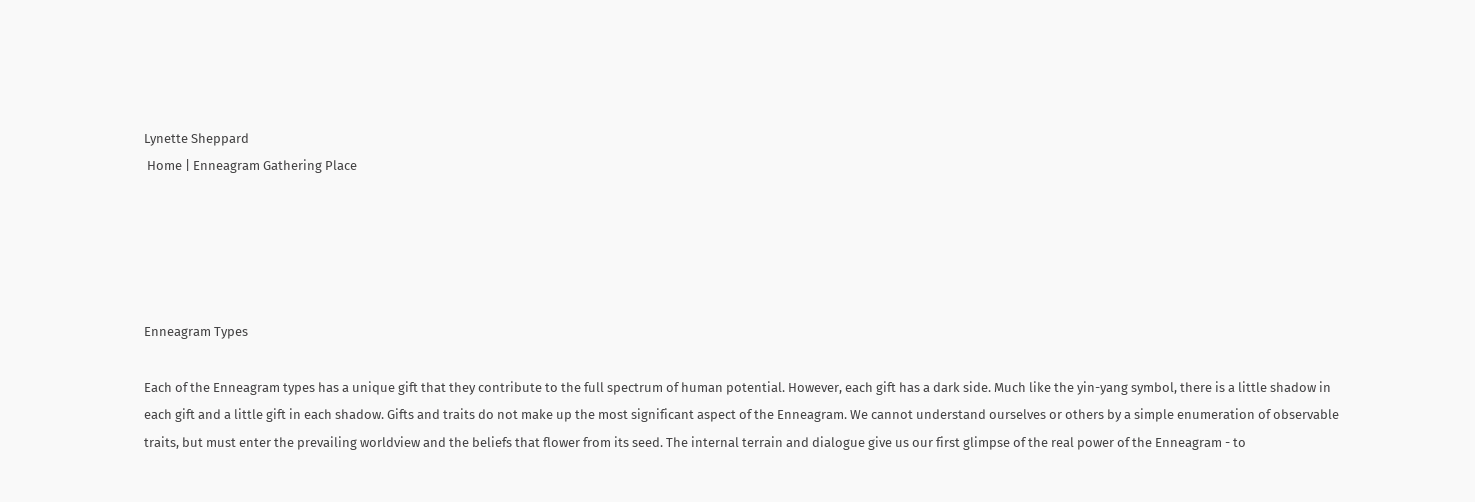Lynette Sheppard
 Home | Enneagram Gathering Place





Enneagram Types

Each of the Enneagram types has a unique gift that they contribute to the full spectrum of human potential. However, each gift has a dark side. Much like the yin-yang symbol, there is a little shadow in each gift and a little gift in each shadow. Gifts and traits do not make up the most significant aspect of the Enneagram. We cannot understand ourselves or others by a simple enumeration of observable traits, but must enter the prevailing worldview and the beliefs that flower from its seed. The internal terrain and dialogue give us our first glimpse of the real power of the Enneagram - to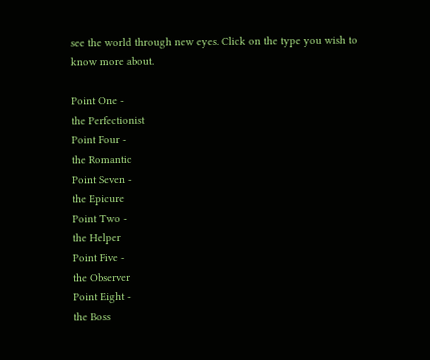see the world through new eyes. Click on the type you wish to know more about.

Point One -
the Perfectionist
Point Four -
the Romantic
Point Seven -
the Epicure
Point Two -
the Helper
Point Five -
the Observer
Point Eight -
the Boss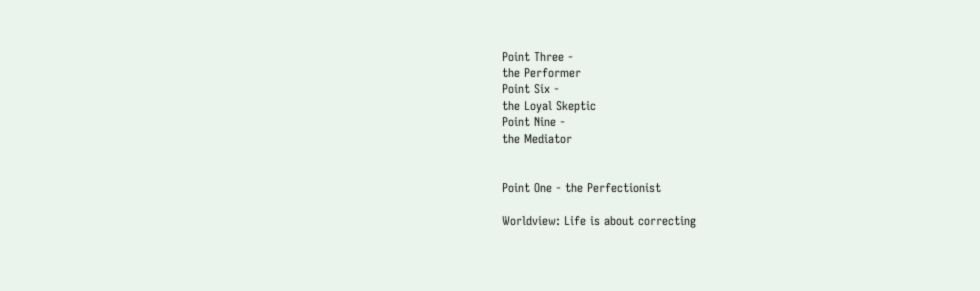Point Three -
the Performer
Point Six -
the Loyal Skeptic
Point Nine -
the Mediator


Point One - the Perfectionist

Worldview: Life is about correcting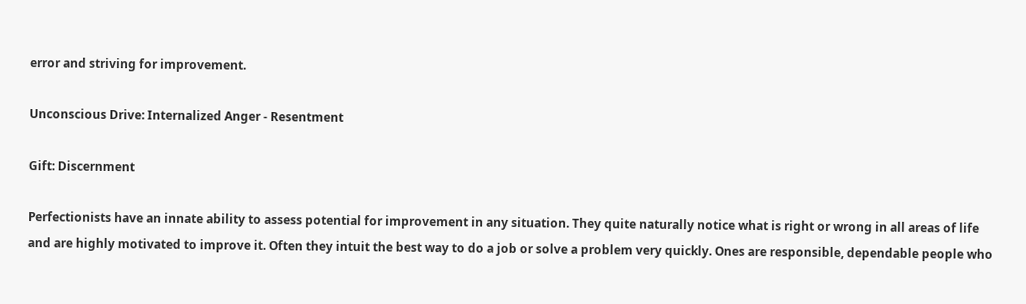error and striving for improvement.

Unconscious Drive: Internalized Anger - Resentment

Gift: Discernment

Perfectionists have an innate ability to assess potential for improvement in any situation. They quite naturally notice what is right or wrong in all areas of life and are highly motivated to improve it. Often they intuit the best way to do a job or solve a problem very quickly. Ones are responsible, dependable people who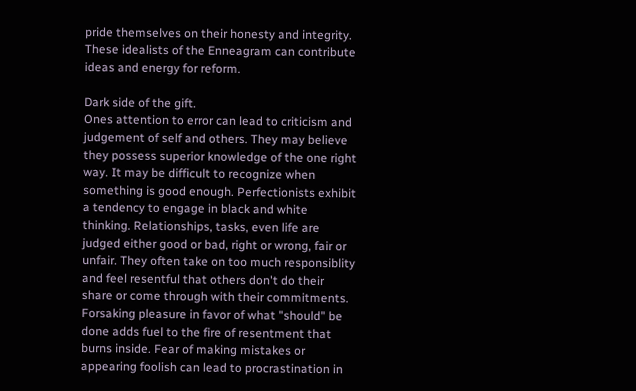pride themselves on their honesty and integrity. These idealists of the Enneagram can contribute ideas and energy for reform.

Dark side of the gift.
Ones attention to error can lead to criticism and judgement of self and others. They may believe they possess superior knowledge of the one right way. It may be difficult to recognize when something is good enough. Perfectionists exhibit a tendency to engage in black and white thinking. Relationships, tasks, even life are judged either good or bad, right or wrong, fair or unfair. They often take on too much responsiblity and feel resentful that others don't do their share or come through with their commitments. Forsaking pleasure in favor of what "should" be done adds fuel to the fire of resentment that burns inside. Fear of making mistakes or appearing foolish can lead to procrastination in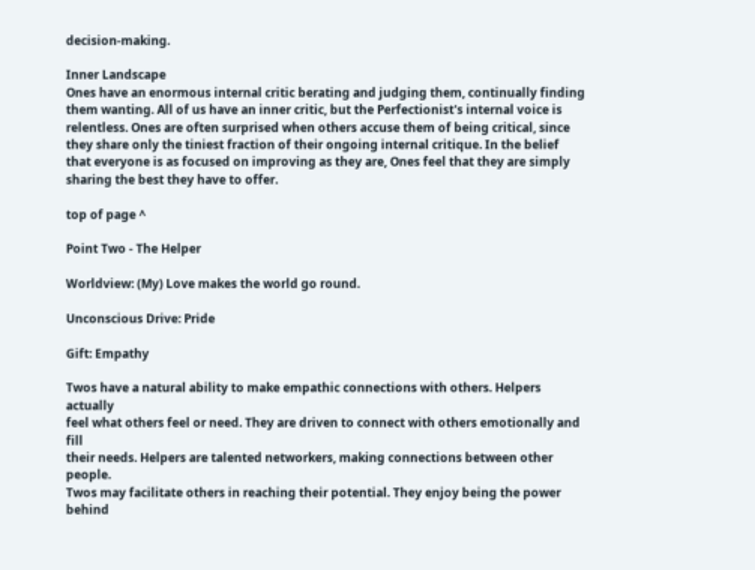decision-making.

Inner Landscape
Ones have an enormous internal critic berating and judging them, continually finding them wanting. All of us have an inner critic, but the Perfectionist's internal voice is relentless. Ones are often surprised when others accuse them of being critical, since they share only the tiniest fraction of their ongoing internal critique. In the belief that everyone is as focused on improving as they are, Ones feel that they are simply sharing the best they have to offer.

top of page ^

Point Two - The Helper

Worldview: (My) Love makes the world go round.

Unconscious Drive: Pride

Gift: Empathy

Twos have a natural ability to make empathic connections with others. Helpers actually
feel what others feel or need. They are driven to connect with others emotionally and fill
their needs. Helpers are talented networkers, making connections between other people.
Twos may facilitate others in reaching their potential. They enjoy being the power behind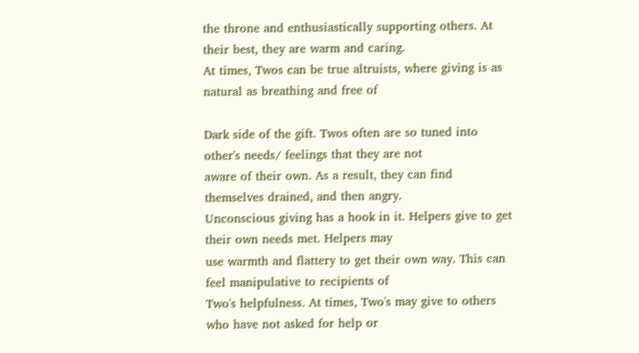the throne and enthusiastically supporting others. At their best, they are warm and caring.
At times, Twos can be true altruists, where giving is as natural as breathing and free of

Dark side of the gift. Twos often are so tuned into other's needs/ feelings that they are not
aware of their own. As a result, they can find themselves drained, and then angry.
Unconscious giving has a hook in it. Helpers give to get their own needs met. Helpers may
use warmth and flattery to get their own way. This can feel manipulative to recipients of
Two's helpfulness. At times, Two's may give to others who have not asked for help or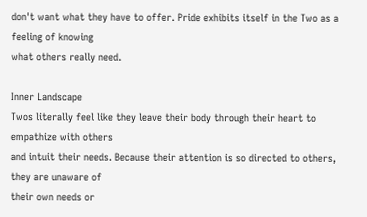don't want what they have to offer. Pride exhibits itself in the Two as a feeling of knowing
what others really need.

Inner Landscape
Twos literally feel like they leave their body through their heart to empathize with others
and intuit their needs. Because their attention is so directed to others, they are unaware of
their own needs or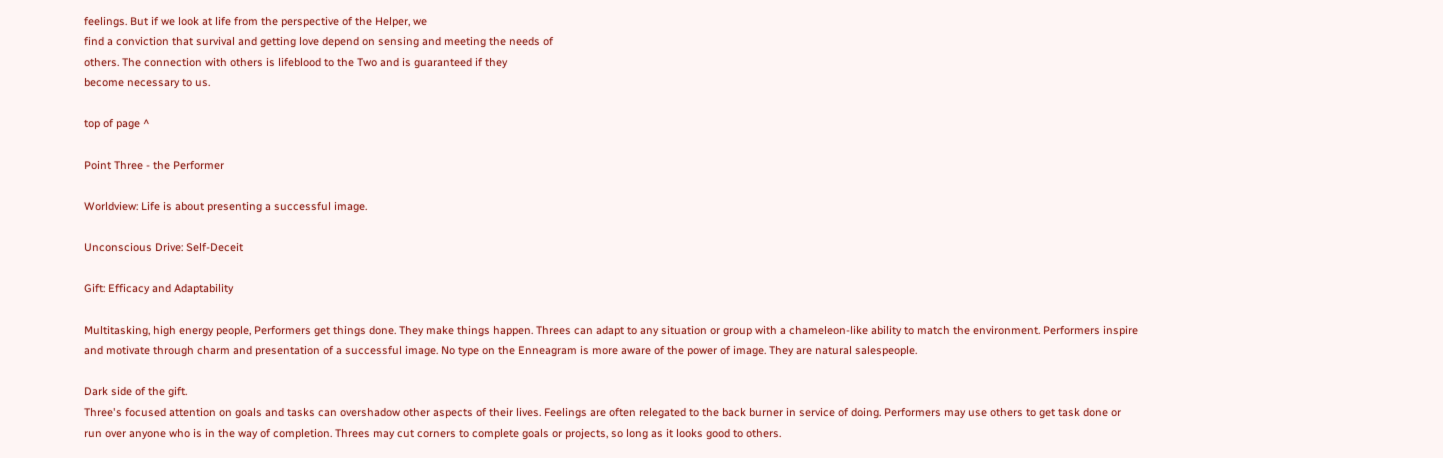feelings. But if we look at life from the perspective of the Helper, we
find a conviction that survival and getting love depend on sensing and meeting the needs of
others. The connection with others is lifeblood to the Two and is guaranteed if they
become necessary to us.

top of page ^

Point Three - the Performer

Worldview: Life is about presenting a successful image.

Unconscious Drive: Self-Deceit

Gift: Efficacy and Adaptability

Multitasking, high energy people, Performers get things done. They make things happen. Threes can adapt to any situation or group with a chameleon-like ability to match the environment. Performers inspire and motivate through charm and presentation of a successful image. No type on the Enneagram is more aware of the power of image. They are natural salespeople.

Dark side of the gift.
Three's focused attention on goals and tasks can overshadow other aspects of their lives. Feelings are often relegated to the back burner in service of doing. Performers may use others to get task done or run over anyone who is in the way of completion. Threes may cut corners to complete goals or projects, so long as it looks good to others.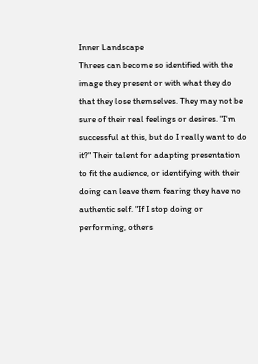Inner Landscape
Threes can become so identified with the image they present or with what they do that they lose themselves. They may not be sure of their real feelings or desires. "I'm successful at this, but do I really want to do it?" Their talent for adapting presentation to fit the audience, or identifying with their doing can leave them fearing they have no authentic self. "If I stop doing or performing, others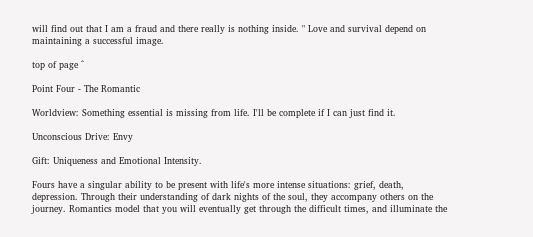will find out that I am a fraud and there really is nothing inside. " Love and survival depend on maintaining a successful image.

top of page ^

Point Four - The Romantic

Worldview: Something essential is missing from life. I'll be complete if I can just find it.

Unconscious Drive: Envy

Gift: Uniqueness and Emotional Intensity.

Fours have a singular ability to be present with life's more intense situations: grief, death, depression. Through their understanding of dark nights of the soul, they accompany others on the journey. Romantics model that you will eventually get through the difficult times, and illuminate the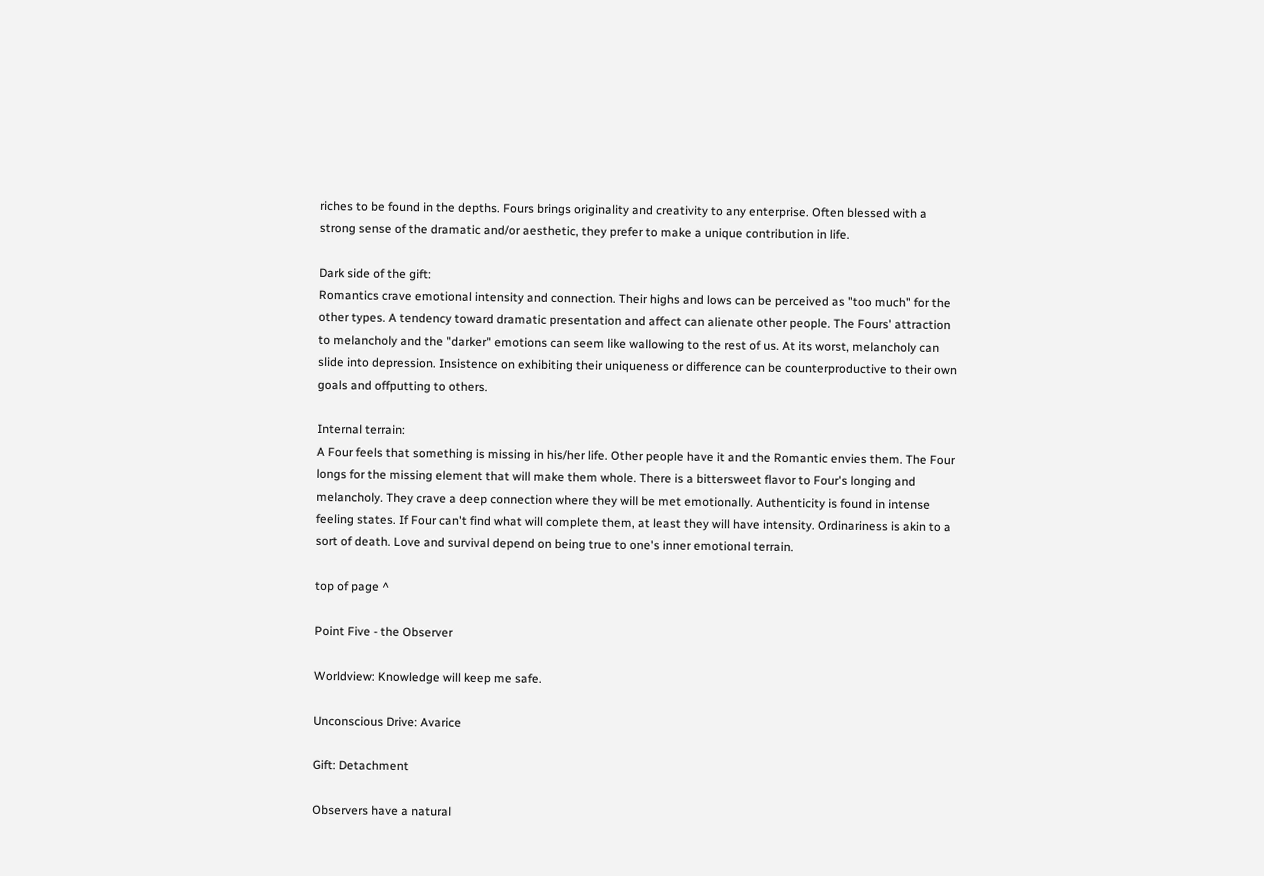riches to be found in the depths. Fours brings originality and creativity to any enterprise. Often blessed with a strong sense of the dramatic and/or aesthetic, they prefer to make a unique contribution in life.

Dark side of the gift:
Romantics crave emotional intensity and connection. Their highs and lows can be perceived as "too much" for the other types. A tendency toward dramatic presentation and affect can alienate other people. The Fours' attraction to melancholy and the "darker" emotions can seem like wallowing to the rest of us. At its worst, melancholy can slide into depression. Insistence on exhibiting their uniqueness or difference can be counterproductive to their own goals and offputting to others.

Internal terrain:
A Four feels that something is missing in his/her life. Other people have it and the Romantic envies them. The Four longs for the missing element that will make them whole. There is a bittersweet flavor to Four's longing and melancholy. They crave a deep connection where they will be met emotionally. Authenticity is found in intense feeling states. If Four can't find what will complete them, at least they will have intensity. Ordinariness is akin to a sort of death. Love and survival depend on being true to one's inner emotional terrain.

top of page ^

Point Five - the Observer

Worldview: Knowledge will keep me safe.

Unconscious Drive: Avarice

Gift: Detachment

Observers have a natural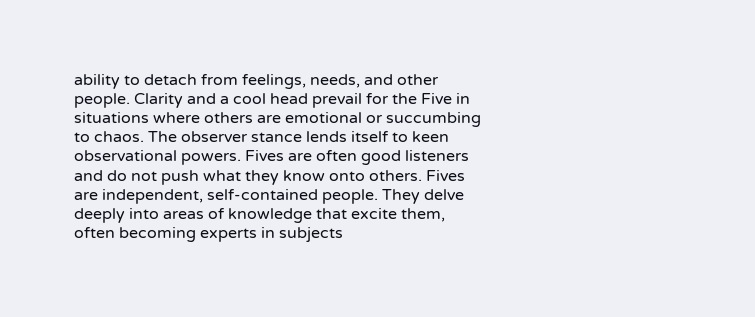ability to detach from feelings, needs, and other people. Clarity and a cool head prevail for the Five in situations where others are emotional or succumbing to chaos. The observer stance lends itself to keen observational powers. Fives are often good listeners and do not push what they know onto others. Fives are independent, self-contained people. They delve deeply into areas of knowledge that excite them, often becoming experts in subjects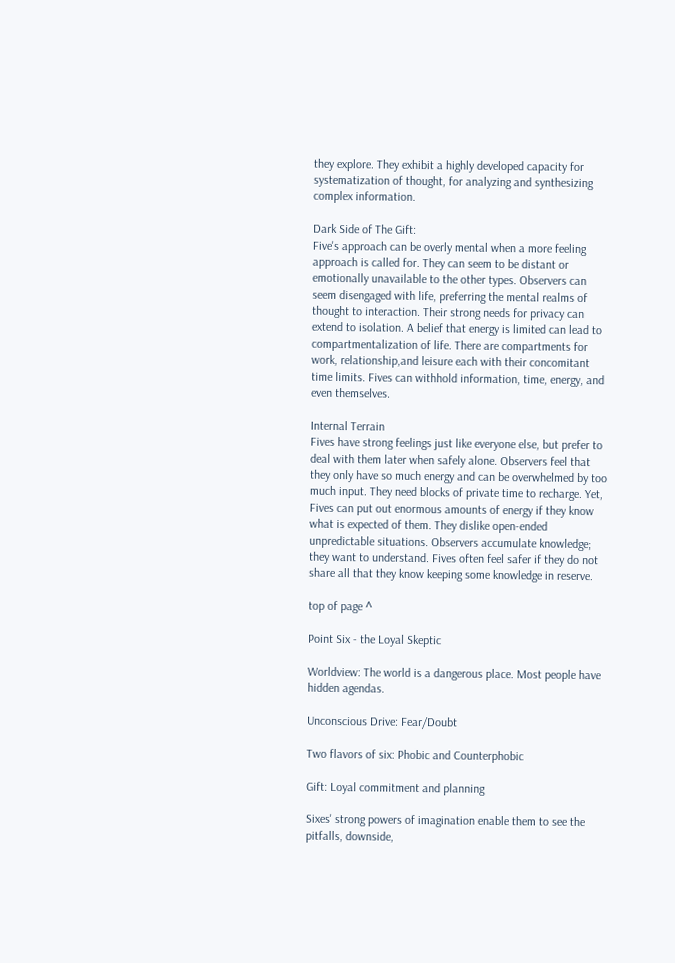they explore. They exhibit a highly developed capacity for systematization of thought, for analyzing and synthesizing complex information.

Dark Side of The Gift:
Five's approach can be overly mental when a more feeling approach is called for. They can seem to be distant or emotionally unavailable to the other types. Observers can seem disengaged with life, preferring the mental realms of thought to interaction. Their strong needs for privacy can extend to isolation. A belief that energy is limited can lead to compartmentalization of life. There are compartments for work, relationship,and leisure each with their concomitant time limits. Fives can withhold information, time, energy, and even themselves.

Internal Terrain
Fives have strong feelings just like everyone else, but prefer to deal with them later when safely alone. Observers feel that they only have so much energy and can be overwhelmed by too much input. They need blocks of private time to recharge. Yet, Fives can put out enormous amounts of energy if they know what is expected of them. They dislike open-ended unpredictable situations. Observers accumulate knowledge; they want to understand. Fives often feel safer if they do not share all that they know keeping some knowledge in reserve.

top of page ^

Point Six - the Loyal Skeptic

Worldview: The world is a dangerous place. Most people have hidden agendas.

Unconscious Drive: Fear/Doubt

Two flavors of six: Phobic and Counterphobic

Gift: Loyal commitment and planning

Sixes' strong powers of imagination enable them to see the pitfalls, downside,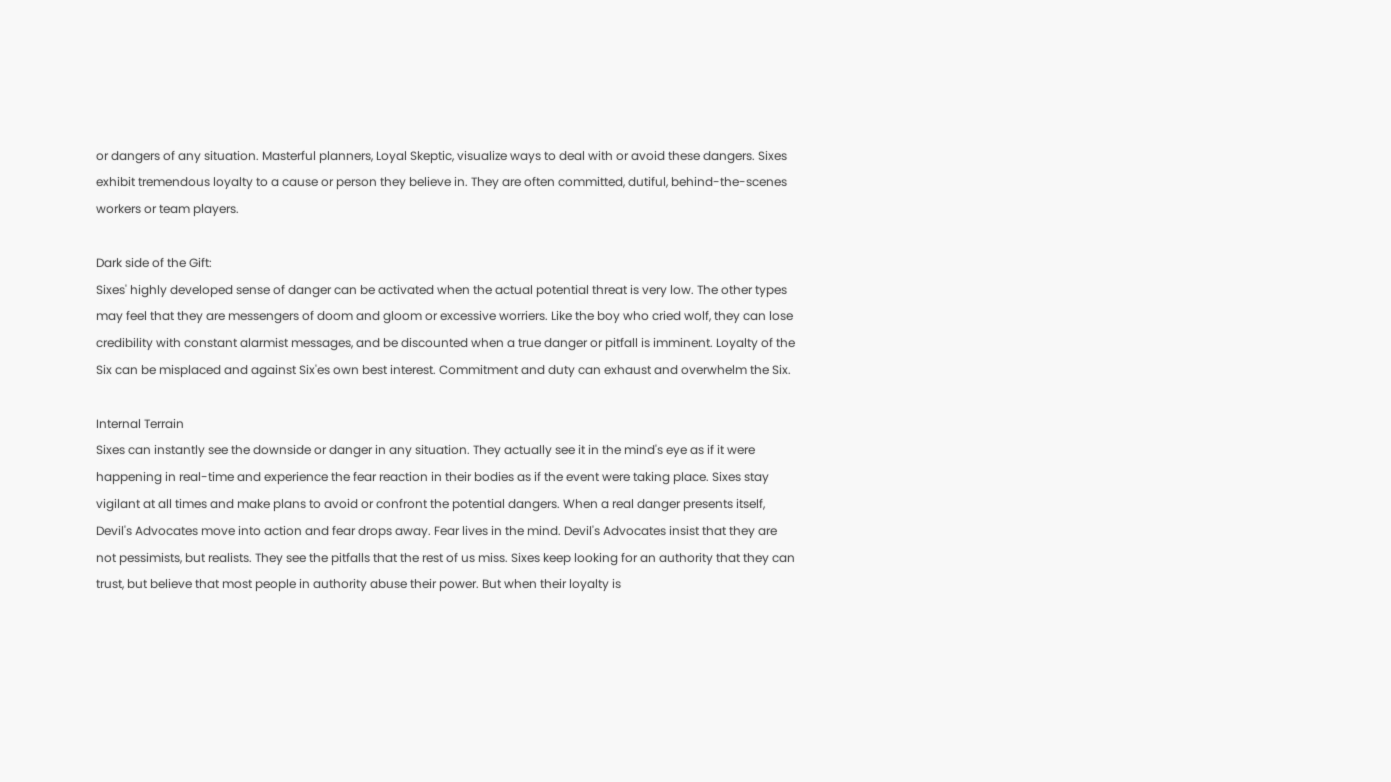or dangers of any situation. Masterful planners, Loyal Skeptic, visualize ways to deal with or avoid these dangers. Sixes exhibit tremendous loyalty to a cause or person they believe in. They are often committed, dutiful, behind-the-scenes workers or team players.

Dark side of the Gift:
Sixes' highly developed sense of danger can be activated when the actual potential threat is very low. The other types may feel that they are messengers of doom and gloom or excessive worriers. Like the boy who cried wolf, they can lose credibility with constant alarmist messages, and be discounted when a true danger or pitfall is imminent. Loyalty of the Six can be misplaced and against Six'es own best interest. Commitment and duty can exhaust and overwhelm the Six.

Internal Terrain
Sixes can instantly see the downside or danger in any situation. They actually see it in the mind's eye as if it were happening in real-time and experience the fear reaction in their bodies as if the event were taking place. Sixes stay vigilant at all times and make plans to avoid or confront the potential dangers. When a real danger presents itself, Devil's Advocates move into action and fear drops away. Fear lives in the mind. Devil's Advocates insist that they are not pessimists, but realists. They see the pitfalls that the rest of us miss. Sixes keep looking for an authority that they can trust, but believe that most people in authority abuse their power. But when their loyalty is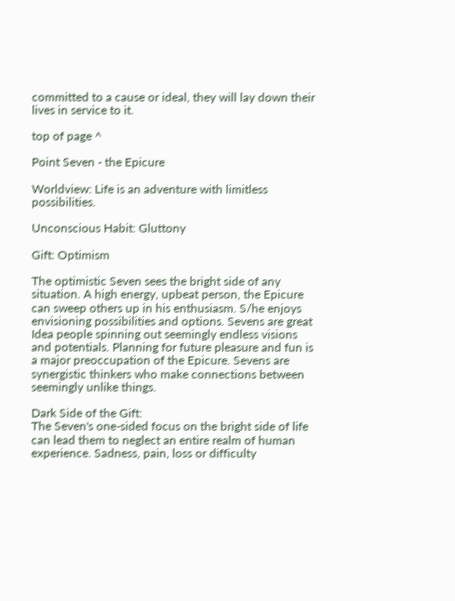committed to a cause or ideal, they will lay down their lives in service to it.

top of page ^

Point Seven - the Epicure

Worldview: Life is an adventure with limitless possibilities.

Unconscious Habit: Gluttony

Gift: Optimism

The optimistic Seven sees the bright side of any situation. A high energy, upbeat person, the Epicure can sweep others up in his enthusiasm. S/he enjoys envisioning possibilities and options. Sevens are great Idea people spinning out seemingly endless visions and potentials. Planning for future pleasure and fun is a major preoccupation of the Epicure. Sevens are synergistic thinkers who make connections between seemingly unlike things.

Dark Side of the Gift:
The Seven's one-sided focus on the bright side of life can lead them to neglect an entire realm of human experience. Sadness, pain, loss or difficulty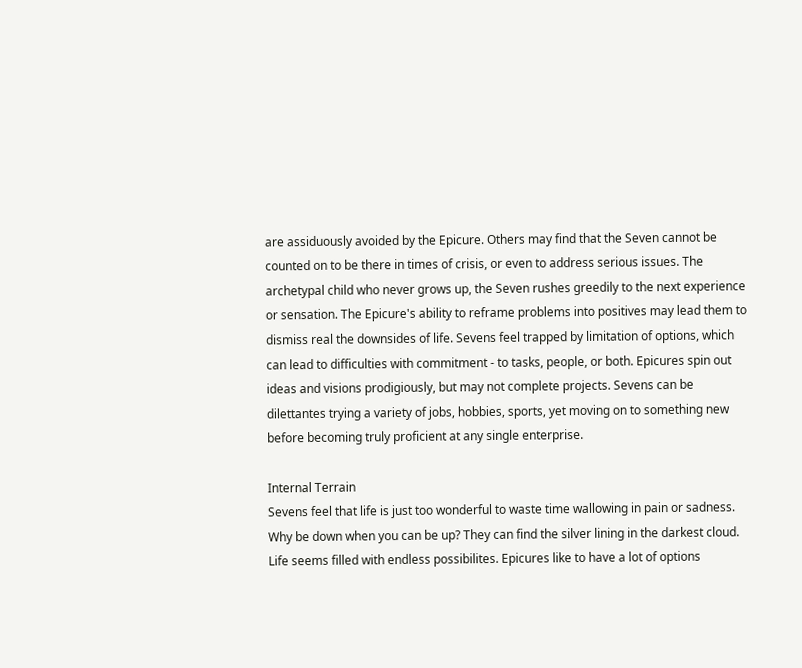are assiduously avoided by the Epicure. Others may find that the Seven cannot be counted on to be there in times of crisis, or even to address serious issues. The archetypal child who never grows up, the Seven rushes greedily to the next experience or sensation. The Epicure's ability to reframe problems into positives may lead them to dismiss real the downsides of life. Sevens feel trapped by limitation of options, which can lead to difficulties with commitment - to tasks, people, or both. Epicures spin out ideas and visions prodigiously, but may not complete projects. Sevens can be dilettantes trying a variety of jobs, hobbies, sports, yet moving on to something new before becoming truly proficient at any single enterprise.

Internal Terrain
Sevens feel that life is just too wonderful to waste time wallowing in pain or sadness. Why be down when you can be up? They can find the silver lining in the darkest cloud. Life seems filled with endless possibilites. Epicures like to have a lot of options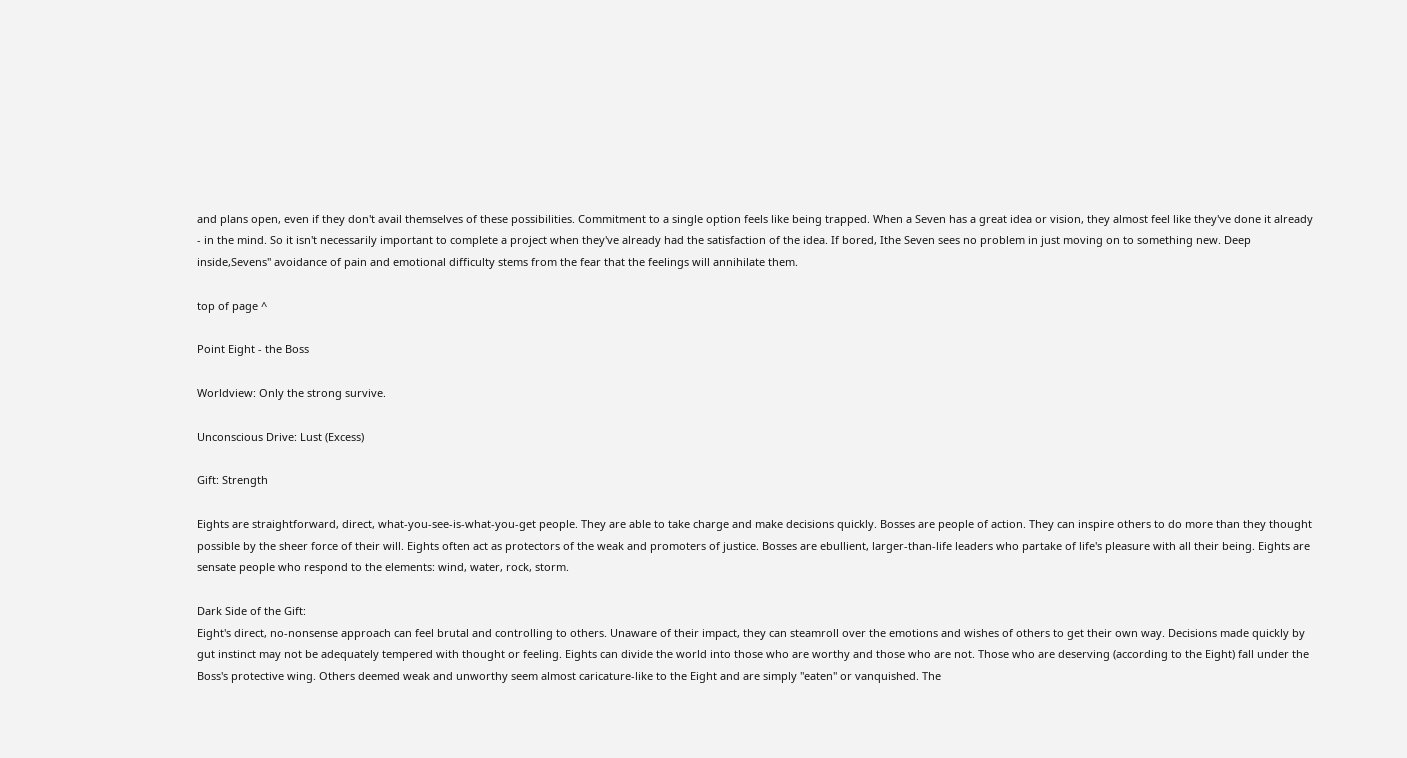and plans open, even if they don't avail themselves of these possibilities. Commitment to a single option feels like being trapped. When a Seven has a great idea or vision, they almost feel like they've done it already - in the mind. So it isn't necessarily important to complete a project when they've already had the satisfaction of the idea. If bored, Ithe Seven sees no problem in just moving on to something new. Deep inside,Sevens" avoidance of pain and emotional difficulty stems from the fear that the feelings will annihilate them.

top of page ^

Point Eight - the Boss

Worldview: Only the strong survive.

Unconscious Drive: Lust (Excess)

Gift: Strength

Eights are straightforward, direct, what-you-see-is-what-you-get people. They are able to take charge and make decisions quickly. Bosses are people of action. They can inspire others to do more than they thought possible by the sheer force of their will. Eights often act as protectors of the weak and promoters of justice. Bosses are ebullient, larger-than-life leaders who partake of life's pleasure with all their being. Eights are sensate people who respond to the elements: wind, water, rock, storm.

Dark Side of the Gift:
Eight's direct, no-nonsense approach can feel brutal and controlling to others. Unaware of their impact, they can steamroll over the emotions and wishes of others to get their own way. Decisions made quickly by gut instinct may not be adequately tempered with thought or feeling. Eights can divide the world into those who are worthy and those who are not. Those who are deserving (according to the Eight) fall under the Boss's protective wing. Others deemed weak and unworthy seem almost caricature-like to the Eight and are simply "eaten" or vanquished. The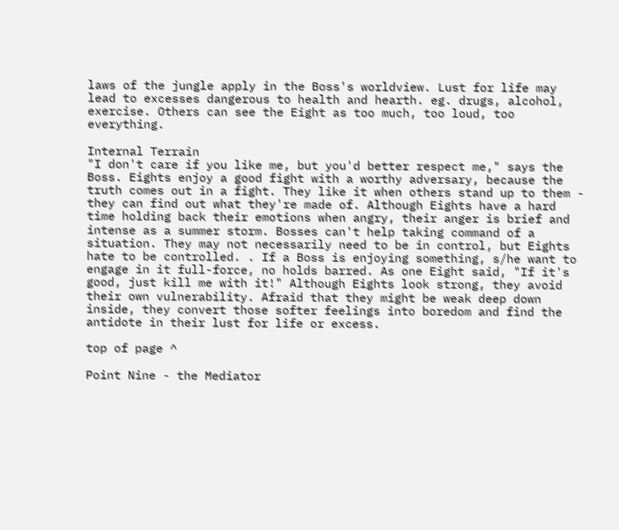laws of the jungle apply in the Boss's worldview. Lust for life may lead to excesses dangerous to health and hearth. eg. drugs, alcohol, exercise. Others can see the Eight as too much, too loud, too everything.

Internal Terrain
"I don't care if you like me, but you'd better respect me," says the Boss. Eights enjoy a good fight with a worthy adversary, because the truth comes out in a fight. They like it when others stand up to them - they can find out what they're made of. Although Eights have a hard time holding back their emotions when angry, their anger is brief and intense as a summer storm. Bosses can't help taking command of a situation. They may not necessarily need to be in control, but Eights hate to be controlled. . If a Boss is enjoying something, s/he want to engage in it full-force, no holds barred. As one Eight said, "If it's good, just kill me with it!" Although Eights look strong, they avoid their own vulnerability. Afraid that they might be weak deep down inside, they convert those softer feelings into boredom and find the antidote in their lust for life or excess.

top of page ^

Point Nine - the Mediator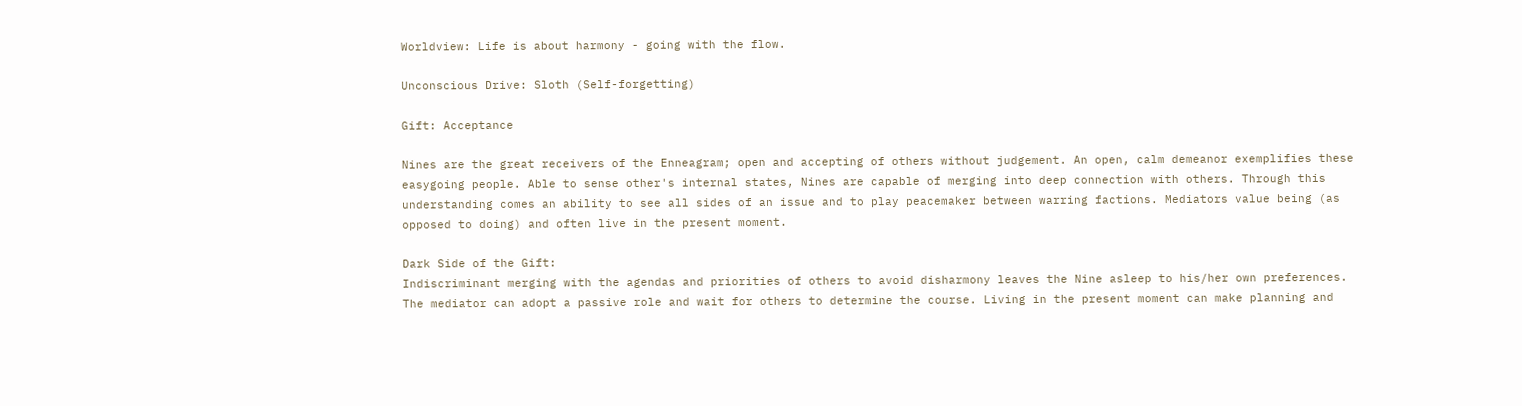Worldview: Life is about harmony - going with the flow.

Unconscious Drive: Sloth (Self-forgetting)

Gift: Acceptance

Nines are the great receivers of the Enneagram; open and accepting of others without judgement. An open, calm demeanor exemplifies these easygoing people. Able to sense other's internal states, Nines are capable of merging into deep connection with others. Through this understanding comes an ability to see all sides of an issue and to play peacemaker between warring factions. Mediators value being (as opposed to doing) and often live in the present moment.

Dark Side of the Gift:
Indiscriminant merging with the agendas and priorities of others to avoid disharmony leaves the Nine asleep to his/her own preferences. The mediator can adopt a passive role and wait for others to determine the course. Living in the present moment can make planning and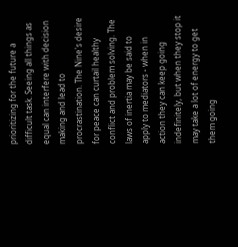prioritizing for the future a difficult task. Seeing all things as equal can interfere with decision making and lead to procrastination. The Nine's desire for peace can curtail healthy conflict and problem solving. The laws of inertia may be said to apply to mediators - when in action they can keep going indefinitely, but when they stop it may take a lot of energy to get them going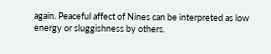again. Peaceful affect of Nines can be interpreted as low energy or sluggishness by others.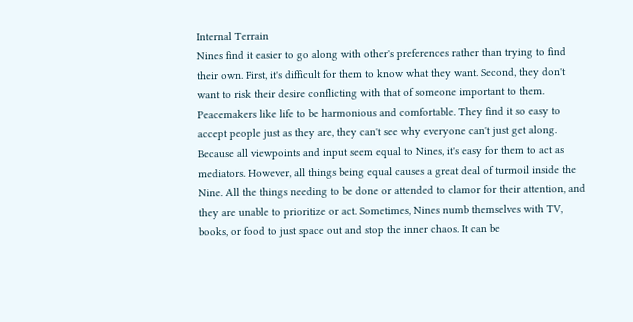Internal Terrain
Nines find it easier to go along with other's preferences rather than trying to find their own. First, it's difficult for them to know what they want. Second, they don't want to risk their desire conflicting with that of someone important to them. Peacemakers like life to be harmonious and comfortable. They find it so easy to accept people just as they are, they can't see why everyone can't just get along. Because all viewpoints and input seem equal to Nines, it's easy for them to act as mediators. However, all things being equal causes a great deal of turmoil inside the Nine. All the things needing to be done or attended to clamor for their attention, and they are unable to prioritize or act. Sometimes, Nines numb themselves with TV, books, or food to just space out and stop the inner chaos. It can be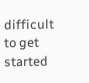difficult to get started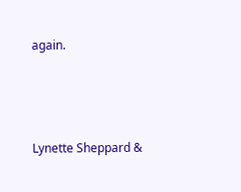again.



Lynette Sheppard &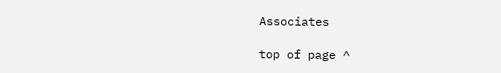Associates

top of page ^